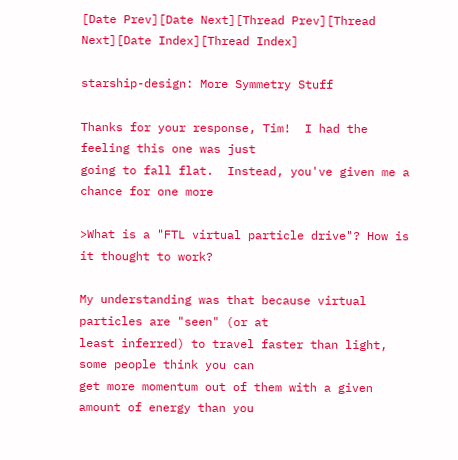[Date Prev][Date Next][Thread Prev][Thread Next][Date Index][Thread Index]

starship-design: More Symmetry Stuff

Thanks for your response, Tim!  I had the feeling this one was just
going to fall flat.  Instead, you've given me a chance for one more

>What is a "FTL virtual particle drive"? How is it thought to work?

My understanding was that because virtual particles are "seen" (or at
least inferred) to travel faster than light, some people think you can
get more momentum out of them with a given amount of energy than you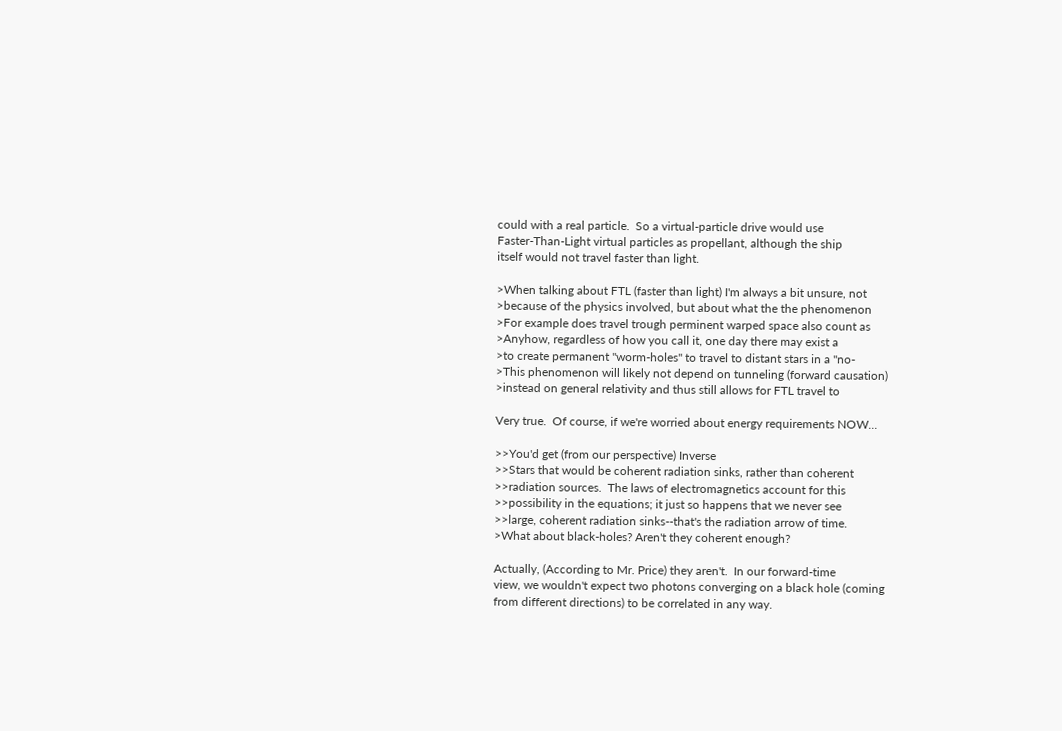could with a real particle.  So a virtual-particle drive would use
Faster-Than-Light virtual particles as propellant, although the ship
itself would not travel faster than light.

>When talking about FTL (faster than light) I'm always a bit unsure, not
>because of the physics involved, but about what the the phenomenon
>For example does travel trough perminent warped space also count as
>Anyhow, regardless of how you call it, one day there may exist a
>to create permanent "worm-holes" to travel to distant stars in a "no-
>This phenomenon will likely not depend on tunneling (forward causation)
>instead on general relativity and thus still allows for FTL travel to

Very true.  Of course, if we're worried about energy requirements NOW...

>>You'd get (from our perspective) Inverse
>>Stars that would be coherent radiation sinks, rather than coherent
>>radiation sources.  The laws of electromagnetics account for this
>>possibility in the equations; it just so happens that we never see
>>large, coherent radiation sinks--that's the radiation arrow of time.
>What about black-holes? Aren't they coherent enough?

Actually, (According to Mr. Price) they aren't.  In our forward-time
view, we wouldn't expect two photons converging on a black hole (coming
from different directions) to be correlated in any way.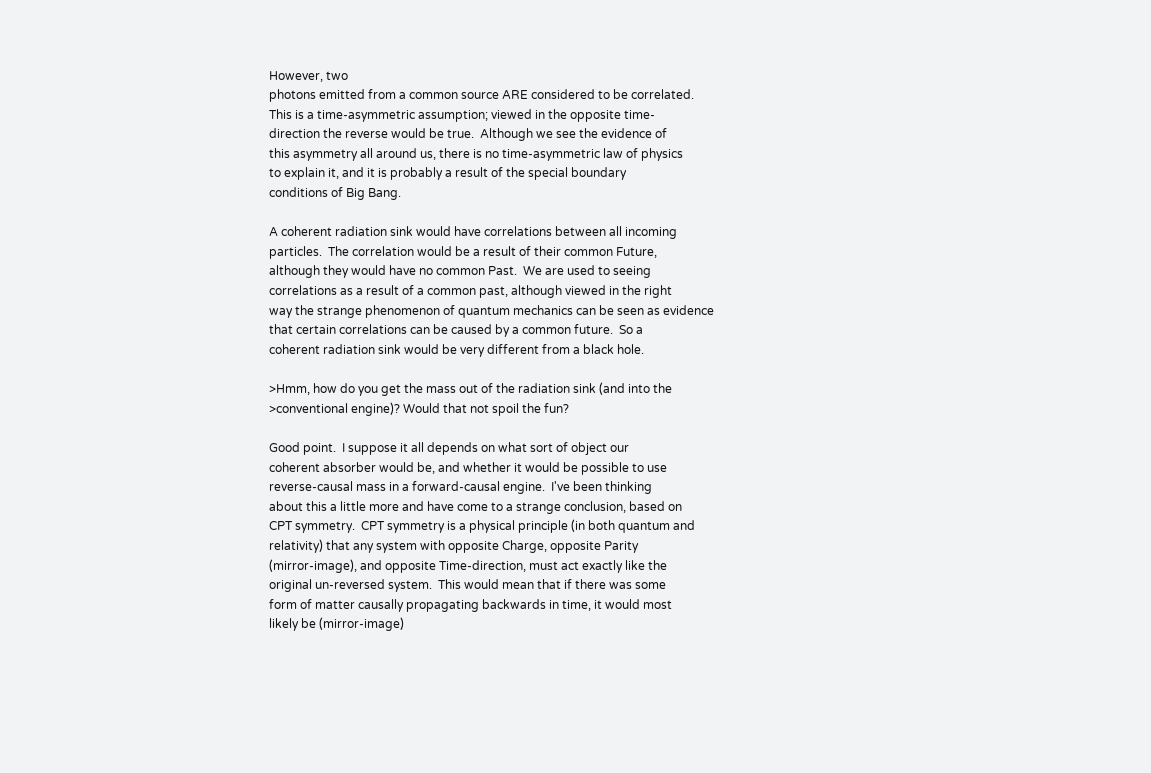However, two
photons emitted from a common source ARE considered to be correlated.
This is a time-asymmetric assumption; viewed in the opposite time-
direction the reverse would be true.  Although we see the evidence of
this asymmetry all around us, there is no time-asymmetric law of physics
to explain it, and it is probably a result of the special boundary
conditions of Big Bang.

A coherent radiation sink would have correlations between all incoming
particles.  The correlation would be a result of their common Future,
although they would have no common Past.  We are used to seeing
correlations as a result of a common past, although viewed in the right
way the strange phenomenon of quantum mechanics can be seen as evidence
that certain correlations can be caused by a common future.  So a
coherent radiation sink would be very different from a black hole.

>Hmm, how do you get the mass out of the radiation sink (and into the
>conventional engine)? Would that not spoil the fun?

Good point.  I suppose it all depends on what sort of object our
coherent absorber would be, and whether it would be possible to use
reverse-causal mass in a forward-causal engine.  I've been thinking
about this a little more and have come to a strange conclusion, based on
CPT symmetry.  CPT symmetry is a physical principle (in both quantum and
relativity) that any system with opposite Charge, opposite Parity
(mirror-image), and opposite Time-direction, must act exactly like the
original un-reversed system.  This would mean that if there was some
form of matter causally propagating backwards in time, it would most
likely be (mirror-image)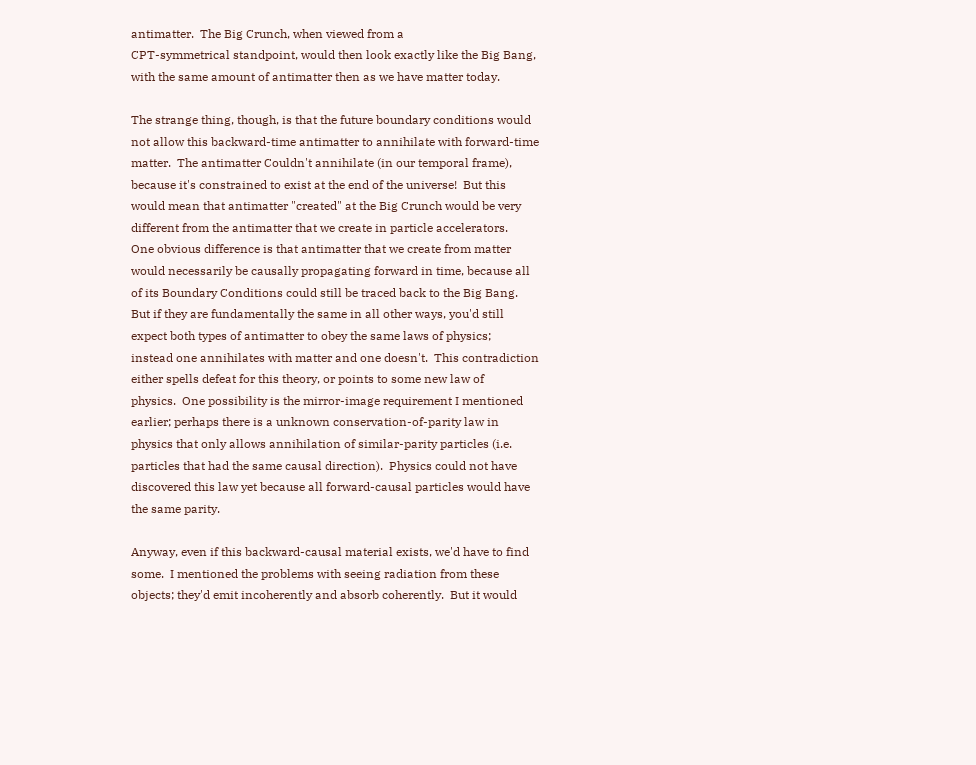antimatter.  The Big Crunch, when viewed from a
CPT-symmetrical standpoint, would then look exactly like the Big Bang,
with the same amount of antimatter then as we have matter today.

The strange thing, though, is that the future boundary conditions would
not allow this backward-time antimatter to annihilate with forward-time
matter.  The antimatter Couldn't annihilate (in our temporal frame),
because it's constrained to exist at the end of the universe!  But this
would mean that antimatter "created" at the Big Crunch would be very
different from the antimatter that we create in particle accelerators.
One obvious difference is that antimatter that we create from matter
would necessarily be causally propagating forward in time, because all
of its Boundary Conditions could still be traced back to the Big Bang.
But if they are fundamentally the same in all other ways, you'd still
expect both types of antimatter to obey the same laws of physics;
instead one annihilates with matter and one doesn't.  This contradiction
either spells defeat for this theory, or points to some new law of
physics.  One possibility is the mirror-image requirement I mentioned
earlier; perhaps there is a unknown conservation-of-parity law in
physics that only allows annihilation of similar-parity particles (i.e.
particles that had the same causal direction).  Physics could not have
discovered this law yet because all forward-causal particles would have
the same parity.

Anyway, even if this backward-causal material exists, we'd have to find
some.  I mentioned the problems with seeing radiation from these
objects; they'd emit incoherently and absorb coherently.  But it would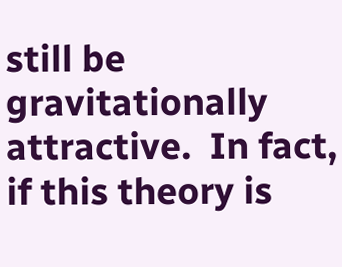still be gravitationally attractive.  In fact, if this theory is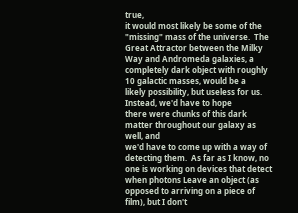true,
it would most likely be some of the "missing" mass of the universe.  The
Great Attractor between the Milky Way and Andromeda galaxies, a
completely dark object with roughly 10 galactic masses, would be a
likely possibility, but useless for us.  Instead, we'd have to hope
there were chunks of this dark matter throughout our galaxy as well, and
we'd have to come up with a way of detecting them.  As far as I know, no
one is working on devices that detect when photons Leave an object (as
opposed to arriving on a piece of film), but I don't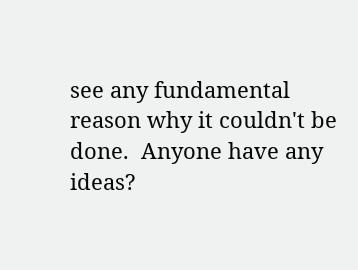see any fundamental
reason why it couldn't be done.  Anyone have any ideas?